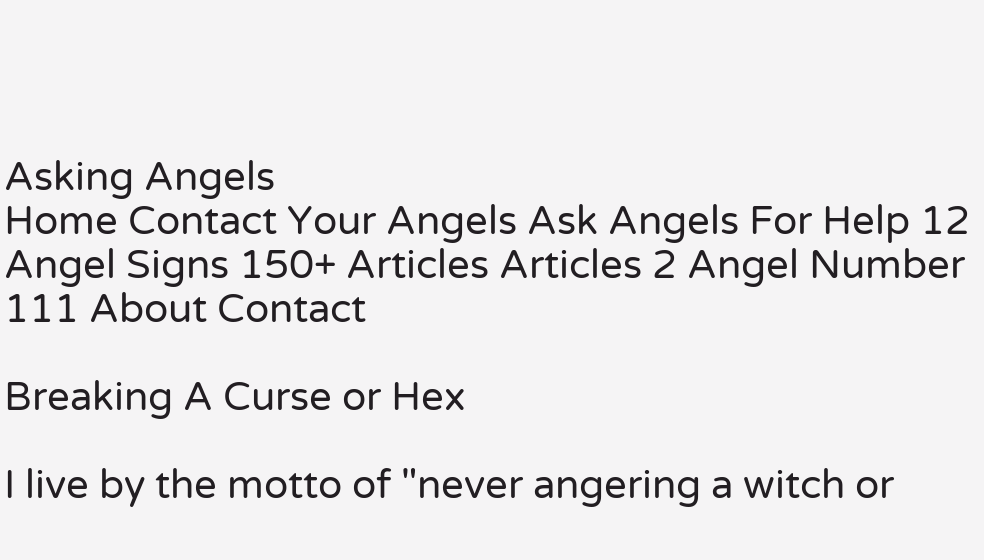Asking Angels
Home Contact Your Angels Ask Angels For Help 12 Angel Signs 150+ Articles Articles 2 Angel Number 111 About Contact

Breaking A Curse or Hex

I live by the motto of "never angering a witch or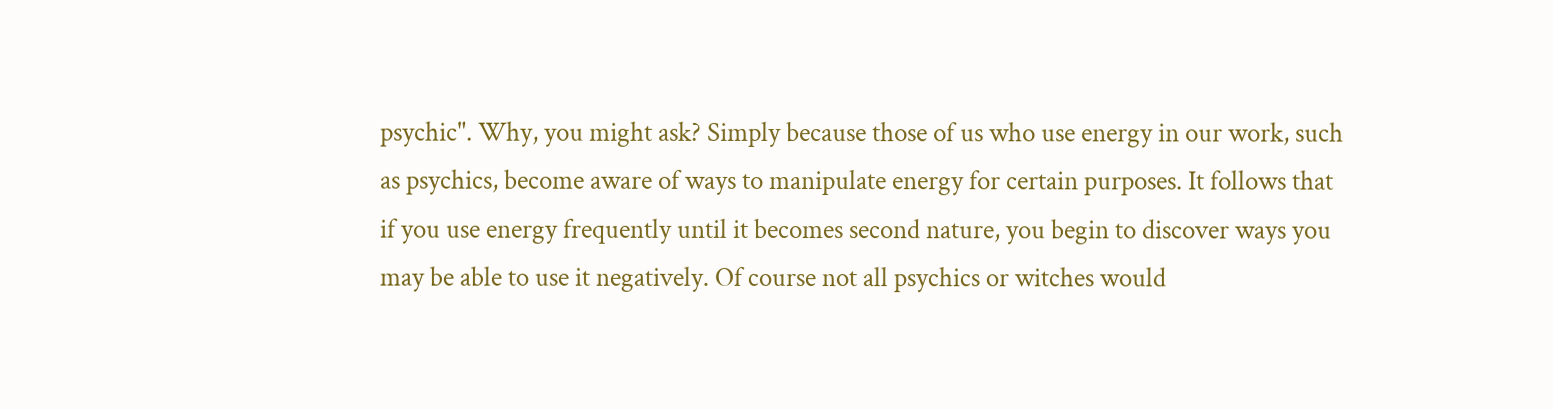psychic". Why, you might ask? Simply because those of us who use energy in our work, such as psychics, become aware of ways to manipulate energy for certain purposes. It follows that if you use energy frequently until it becomes second nature, you begin to discover ways you may be able to use it negatively. Of course not all psychics or witches would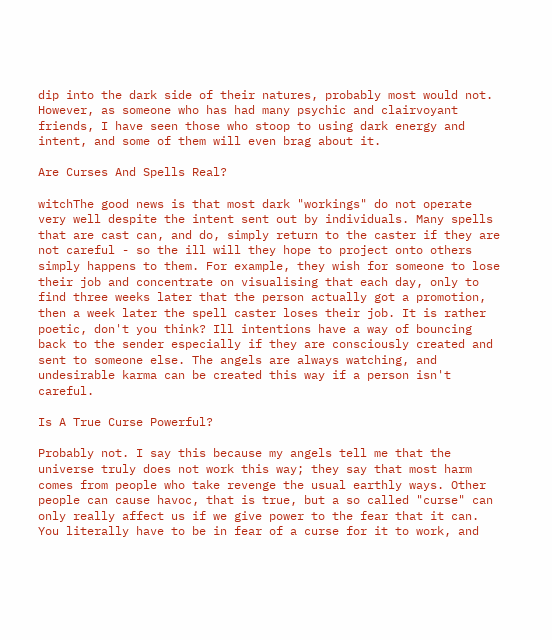dip into the dark side of their natures, probably most would not. However, as someone who has had many psychic and clairvoyant friends, I have seen those who stoop to using dark energy and intent, and some of them will even brag about it.

Are Curses And Spells Real?

witchThe good news is that most dark "workings" do not operate very well despite the intent sent out by individuals. Many spells that are cast can, and do, simply return to the caster if they are not careful - so the ill will they hope to project onto others simply happens to them. For example, they wish for someone to lose their job and concentrate on visualising that each day, only to find three weeks later that the person actually got a promotion, then a week later the spell caster loses their job. It is rather poetic, don't you think? Ill intentions have a way of bouncing back to the sender especially if they are consciously created and sent to someone else. The angels are always watching, and undesirable karma can be created this way if a person isn't careful.

Is A True Curse Powerful?

Probably not. I say this because my angels tell me that the universe truly does not work this way; they say that most harm comes from people who take revenge the usual earthly ways. Other people can cause havoc, that is true, but a so called "curse" can only really affect us if we give power to the fear that it can. You literally have to be in fear of a curse for it to work, and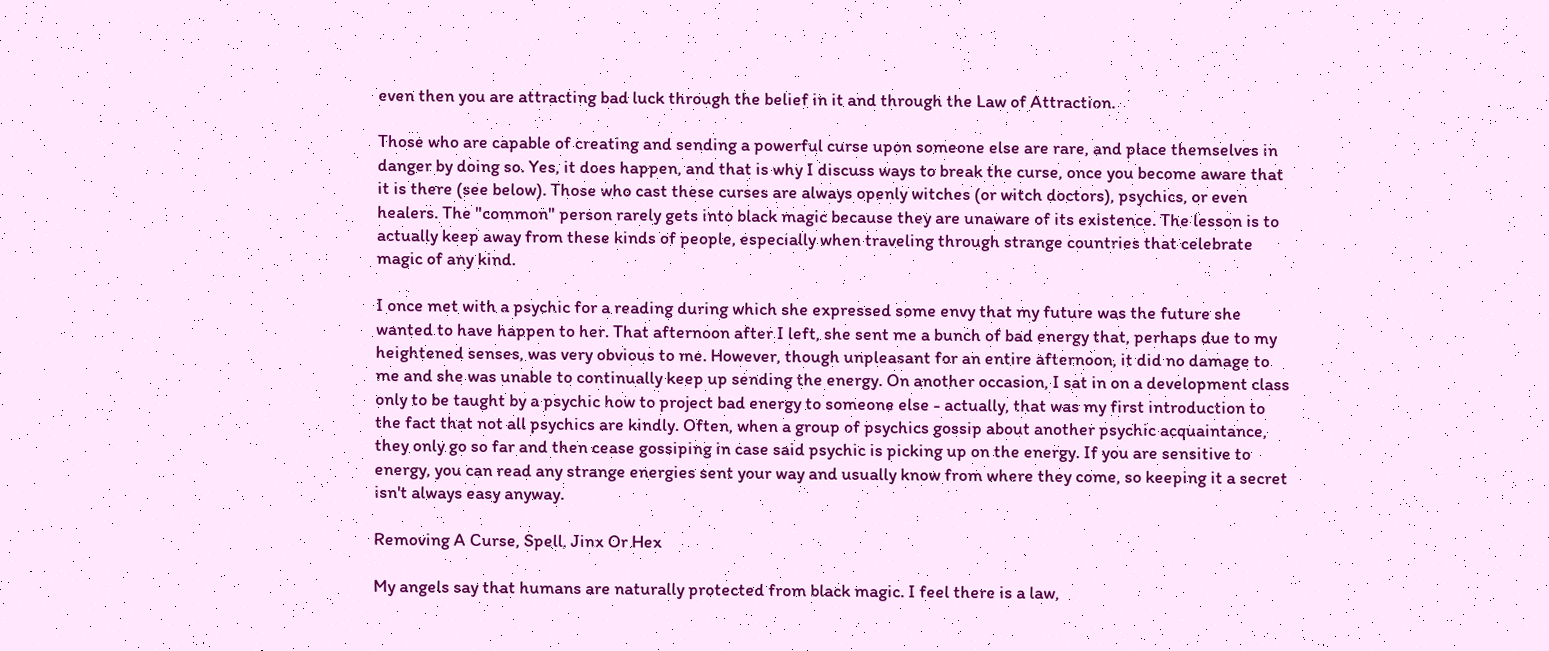even then you are attracting bad luck through the belief in it and through the Law of Attraction.

Those who are capable of creating and sending a powerful curse upon someone else are rare, and place themselves in danger by doing so. Yes, it does happen, and that is why I discuss ways to break the curse, once you become aware that it is there (see below). Those who cast these curses are always openly witches (or witch doctors), psychics, or even healers. The "common" person rarely gets into black magic because they are unaware of its existence. The lesson is to actually keep away from these kinds of people, especially when traveling through strange countries that celebrate magic of any kind.

I once met with a psychic for a reading during which she expressed some envy that my future was the future she wanted to have happen to her. That afternoon after I left, she sent me a bunch of bad energy that, perhaps due to my heightened senses, was very obvious to me. However, though unpleasant for an entire afternoon, it did no damage to me and she was unable to continually keep up sending the energy. On another occasion, I sat in on a development class only to be taught by a psychic how to project bad energy to someone else - actually, that was my first introduction to the fact that not all psychics are kindly. Often, when a group of psychics gossip about another psychic acquaintance, they only go so far and then cease gossiping in case said psychic is picking up on the energy. If you are sensitive to energy, you can read any strange energies sent your way and usually know from where they come, so keeping it a secret isn't always easy anyway.

Removing A Curse, Spell, Jinx Or Hex

My angels say that humans are naturally protected from black magic. I feel there is a law,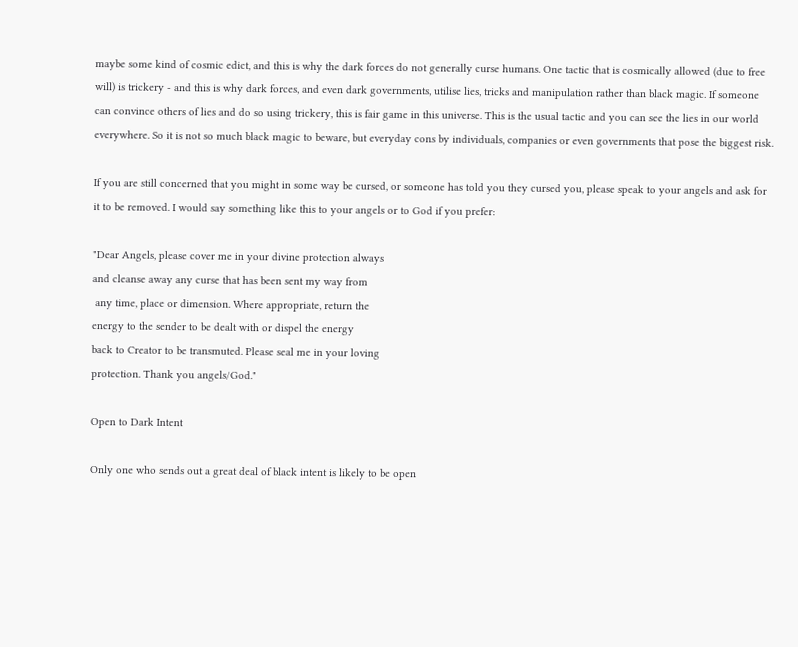maybe some kind of cosmic edict, and this is why the dark forces do not generally curse humans. One tactic that is cosmically allowed (due to free will) is trickery - and this is why dark forces, and even dark governments, utilise lies, tricks and manipulation rather than black magic. If someone can convince others of lies and do so using trickery, this is fair game in this universe. This is the usual tactic and you can see the lies in our world everywhere. So it is not so much black magic to beware, but everyday cons by individuals, companies or even governments that pose the biggest risk.

If you are still concerned that you might in some way be cursed, or someone has told you they cursed you, please speak to your angels and ask for it to be removed. I would say something like this to your angels or to God if you prefer:

"Dear Angels, please cover me in your divine protection always
and cleanse away any curse that has been sent my way from
 any time, place or dimension. Where appropriate, return the
energy to the sender to be dealt with or dispel the energy
back to Creator to be transmuted. Please seal me in your loving
protection. Thank you angels/God."

Open to Dark Intent

Only one who sends out a great deal of black intent is likely to be open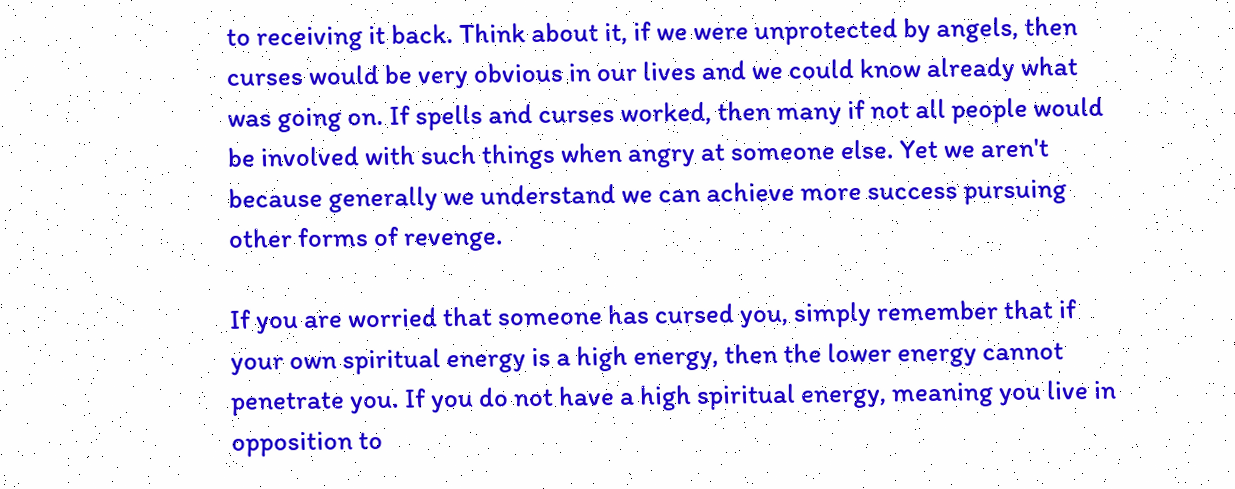to receiving it back. Think about it, if we were unprotected by angels, then curses would be very obvious in our lives and we could know already what was going on. If spells and curses worked, then many if not all people would be involved with such things when angry at someone else. Yet we aren't because generally we understand we can achieve more success pursuing other forms of revenge.

If you are worried that someone has cursed you, simply remember that if your own spiritual energy is a high energy, then the lower energy cannot penetrate you. If you do not have a high spiritual energy, meaning you live in opposition to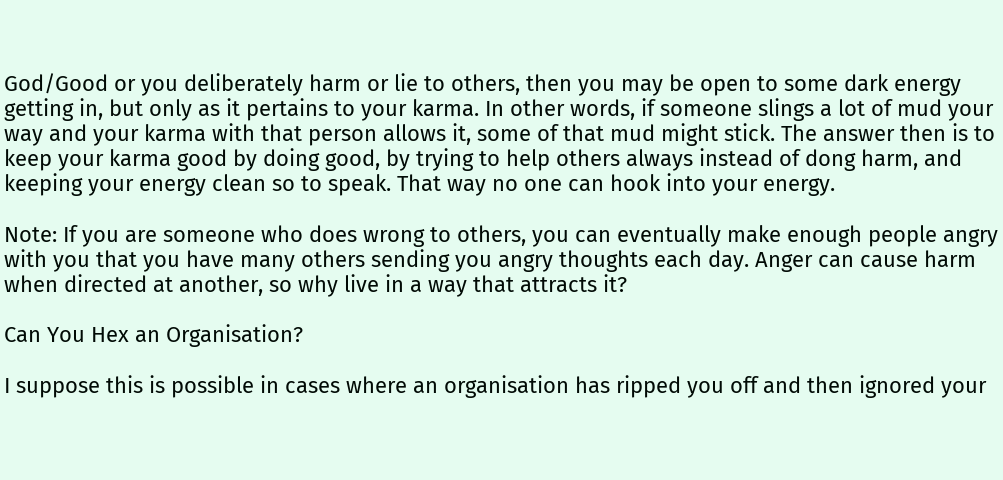God/Good or you deliberately harm or lie to others, then you may be open to some dark energy getting in, but only as it pertains to your karma. In other words, if someone slings a lot of mud your way and your karma with that person allows it, some of that mud might stick. The answer then is to keep your karma good by doing good, by trying to help others always instead of dong harm, and keeping your energy clean so to speak. That way no one can hook into your energy.

Note: If you are someone who does wrong to others, you can eventually make enough people angry with you that you have many others sending you angry thoughts each day. Anger can cause harm when directed at another, so why live in a way that attracts it?

Can You Hex an Organisation?

I suppose this is possible in cases where an organisation has ripped you off and then ignored your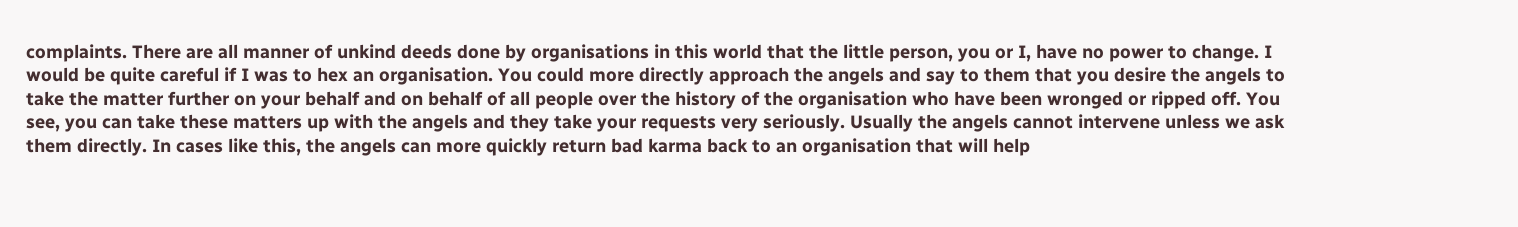complaints. There are all manner of unkind deeds done by organisations in this world that the little person, you or I, have no power to change. I would be quite careful if I was to hex an organisation. You could more directly approach the angels and say to them that you desire the angels to take the matter further on your behalf and on behalf of all people over the history of the organisation who have been wronged or ripped off. You see, you can take these matters up with the angels and they take your requests very seriously. Usually the angels cannot intervene unless we ask them directly. In cases like this, the angels can more quickly return bad karma back to an organisation that will help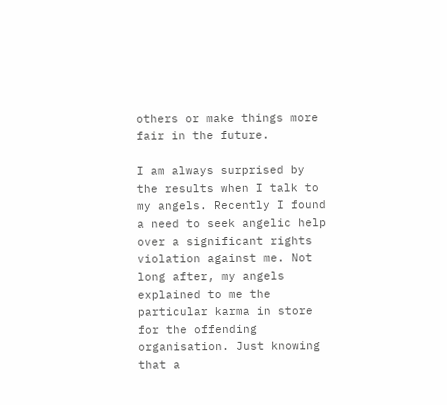others or make things more fair in the future.

I am always surprised by the results when I talk to my angels. Recently I found a need to seek angelic help over a significant rights violation against me. Not long after, my angels explained to me the particular karma in store for the offending organisation. Just knowing that a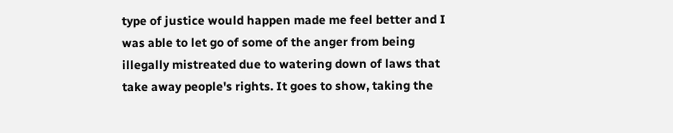type of justice would happen made me feel better and I was able to let go of some of the anger from being illegally mistreated due to watering down of laws that take away people's rights. It goes to show, taking the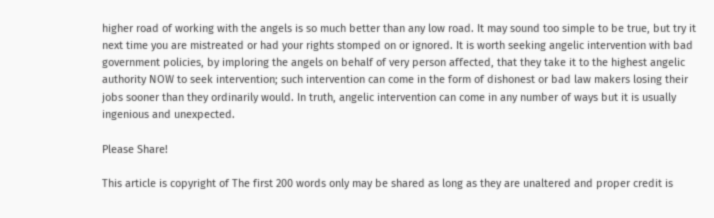higher road of working with the angels is so much better than any low road. It may sound too simple to be true, but try it next time you are mistreated or had your rights stomped on or ignored. It is worth seeking angelic intervention with bad government policies, by imploring the angels on behalf of very person affected, that they take it to the highest angelic authority NOW to seek intervention; such intervention can come in the form of dishonest or bad law makers losing their jobs sooner than they ordinarily would. In truth, angelic intervention can come in any number of ways but it is usually ingenious and unexpected.

Please Share!

This article is copyright of The first 200 words only may be shared as long as they are unaltered and proper credit is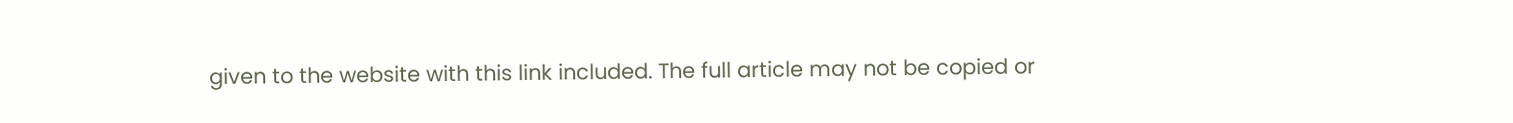given to the website with this link included. The full article may not be copied or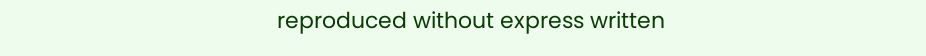reproduced without express written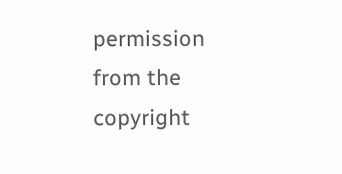permission from the copyright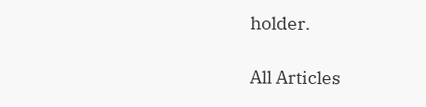holder.

All Articles